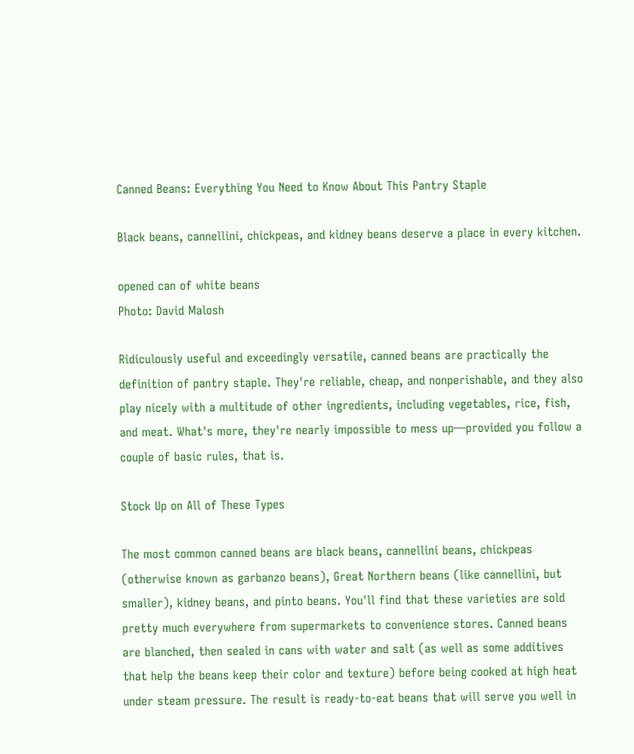Canned Beans: Everything You Need to Know About This Pantry Staple

Black beans, cannellini, chickpeas, and kidney beans deserve a place in every kitchen.

opened can of white beans
Photo: David Malosh

Ridiculously useful and exceedingly versatile, canned beans are practically the definition of pantry staple. They're reliable, cheap, and nonperishable, and they also play nicely with a multitude of other ingredients, including vegetables, rice, fish, and meat. What's more, they're nearly impossible to mess up—provided you follow a couple of basic rules, that is.

Stock Up on All of These Types

The most common canned beans are black beans, cannellini beans, chickpeas (otherwise known as garbanzo beans), Great Northern beans (like cannellini, but smaller), kidney beans, and pinto beans. You'll find that these varieties are sold pretty much everywhere from supermarkets to convenience stores. Canned beans are blanched, then sealed in cans with water and salt (as well as some additives that help the beans keep their color and texture) before being cooked at high heat under steam pressure. The result is ready-to-eat beans that will serve you well in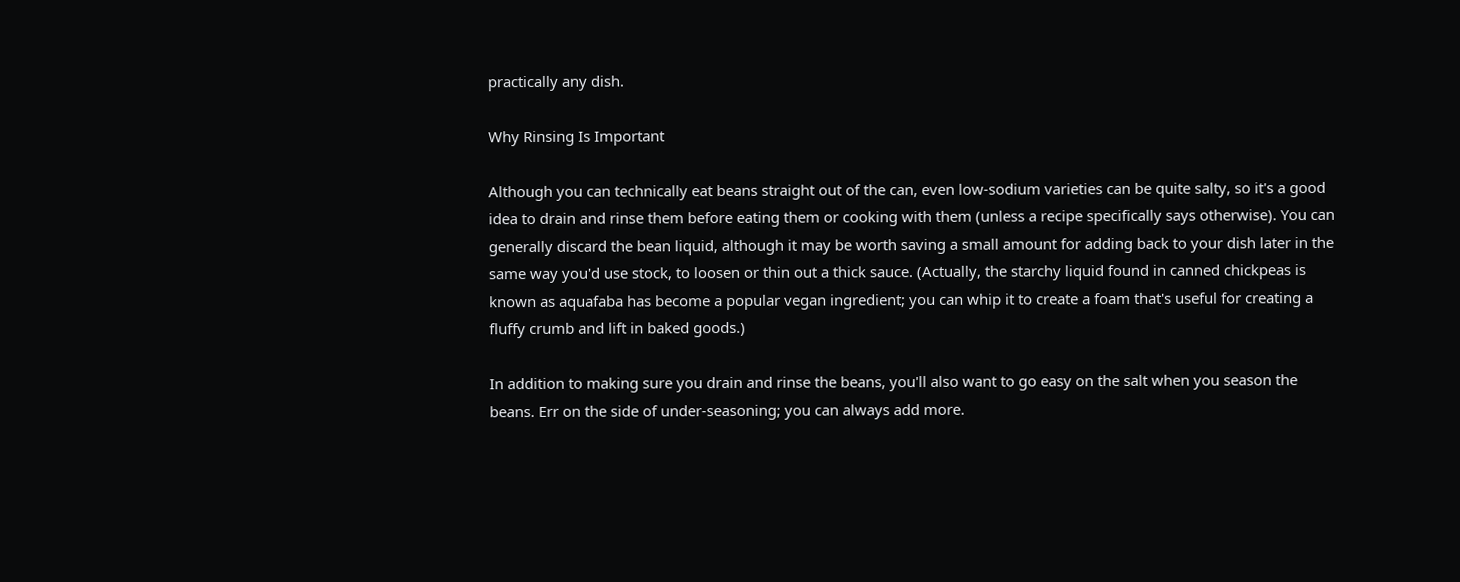practically any dish.

Why Rinsing Is Important

Although you can technically eat beans straight out of the can, even low-sodium varieties can be quite salty, so it's a good idea to drain and rinse them before eating them or cooking with them (unless a recipe specifically says otherwise). You can generally discard the bean liquid, although it may be worth saving a small amount for adding back to your dish later in the same way you'd use stock, to loosen or thin out a thick sauce. (Actually, the starchy liquid found in canned chickpeas is known as aquafaba has become a popular vegan ingredient; you can whip it to create a foam that's useful for creating a fluffy crumb and lift in baked goods.)

In addition to making sure you drain and rinse the beans, you'll also want to go easy on the salt when you season the beans. Err on the side of under-seasoning; you can always add more.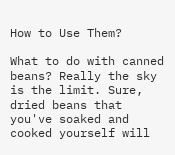How to Use Them?

What to do with canned beans? Really the sky is the limit. Sure, dried beans that you've soaked and cooked yourself will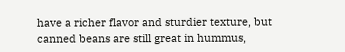have a richer flavor and sturdier texture, but canned beans are still great in hummus,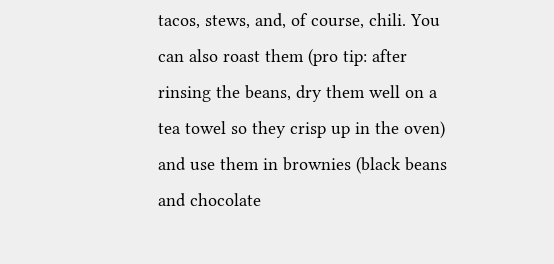tacos, stews, and, of course, chili. You can also roast them (pro tip: after rinsing the beans, dry them well on a tea towel so they crisp up in the oven) and use them in brownies (black beans and chocolate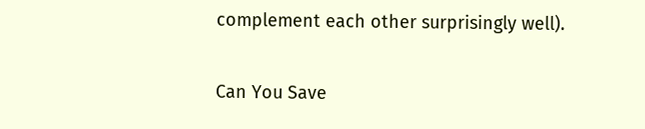complement each other surprisingly well).

Can You Save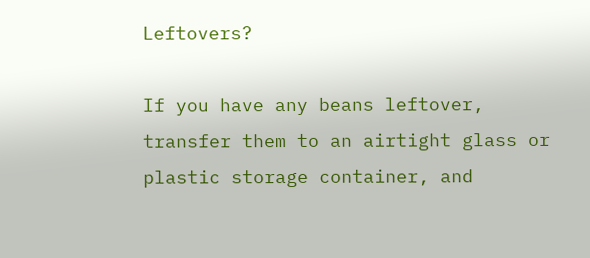Leftovers?

If you have any beans leftover, transfer them to an airtight glass or plastic storage container, and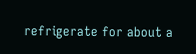refrigerate for about a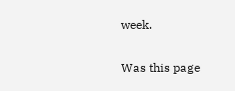week.

Was this page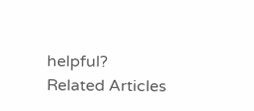helpful?
Related Articles